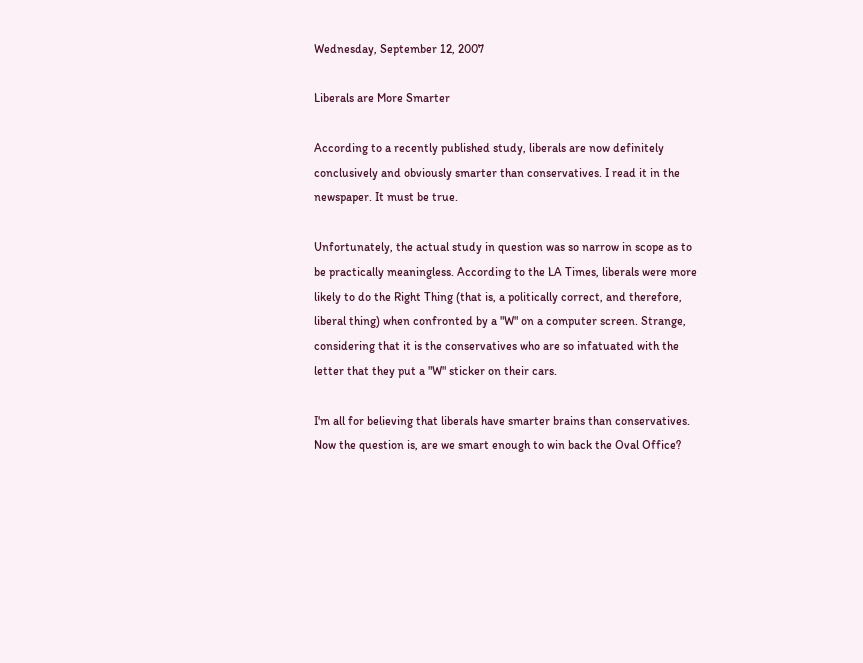Wednesday, September 12, 2007

Liberals are More Smarter

According to a recently published study, liberals are now definitely conclusively and obviously smarter than conservatives. I read it in the newspaper. It must be true.

Unfortunately, the actual study in question was so narrow in scope as to be practically meaningless. According to the LA Times, liberals were more likely to do the Right Thing (that is, a politically correct, and therefore, liberal thing) when confronted by a "W" on a computer screen. Strange, considering that it is the conservatives who are so infatuated with the letter that they put a "W" sticker on their cars.

I'm all for believing that liberals have smarter brains than conservatives. Now the question is, are we smart enough to win back the Oval Office?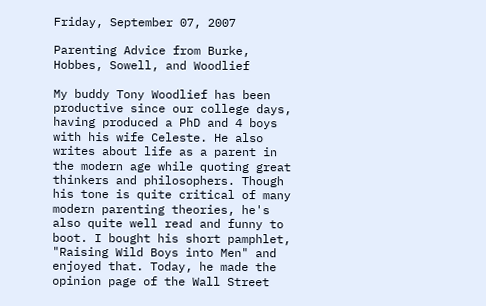Friday, September 07, 2007

Parenting Advice from Burke, Hobbes, Sowell, and Woodlief

My buddy Tony Woodlief has been productive since our college days, having produced a PhD and 4 boys with his wife Celeste. He also writes about life as a parent in the modern age while quoting great thinkers and philosophers. Though his tone is quite critical of many modern parenting theories, he's also quite well read and funny to boot. I bought his short pamphlet, "Raising Wild Boys into Men" and enjoyed that. Today, he made the opinion page of the Wall Street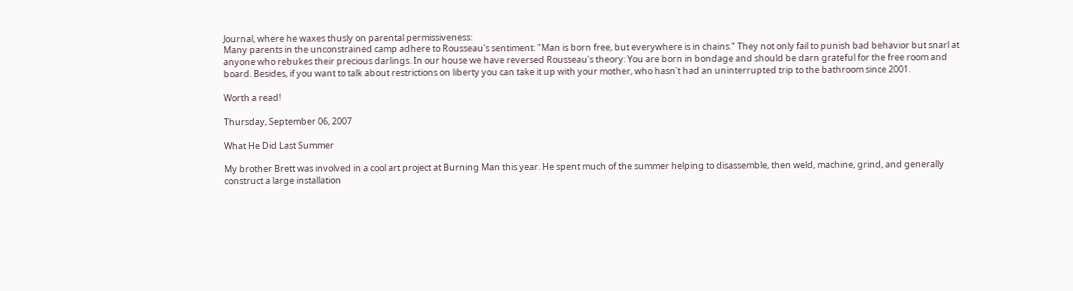Journal, where he waxes thusly on parental permissiveness:
Many parents in the unconstrained camp adhere to Rousseau's sentiment: "Man is born free, but everywhere is in chains." They not only fail to punish bad behavior but snarl at anyone who rebukes their precious darlings. In our house we have reversed Rousseau's theory: You are born in bondage and should be darn grateful for the free room and board. Besides, if you want to talk about restrictions on liberty you can take it up with your mother, who hasn't had an uninterrupted trip to the bathroom since 2001.

Worth a read!

Thursday, September 06, 2007

What He Did Last Summer

My brother Brett was involved in a cool art project at Burning Man this year. He spent much of the summer helping to disassemble, then weld, machine, grind, and generally construct a large installation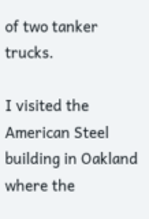of two tanker trucks.

I visited the American Steel building in Oakland where the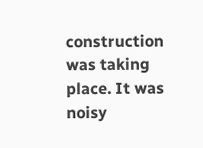construction was taking place. It was noisy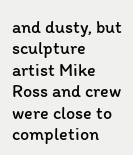and dusty, but sculpture artist Mike Ross and crew were close to completion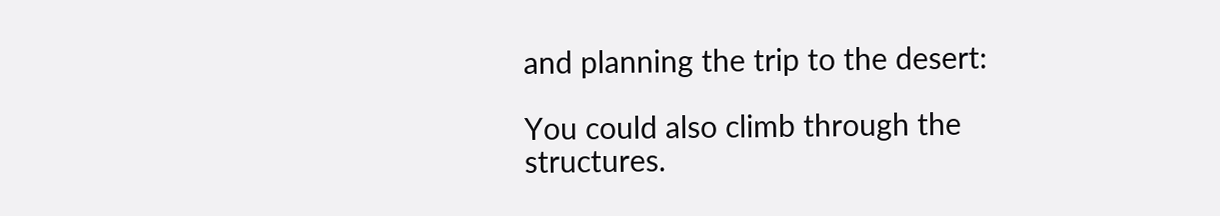and planning the trip to the desert:

You could also climb through the structures.